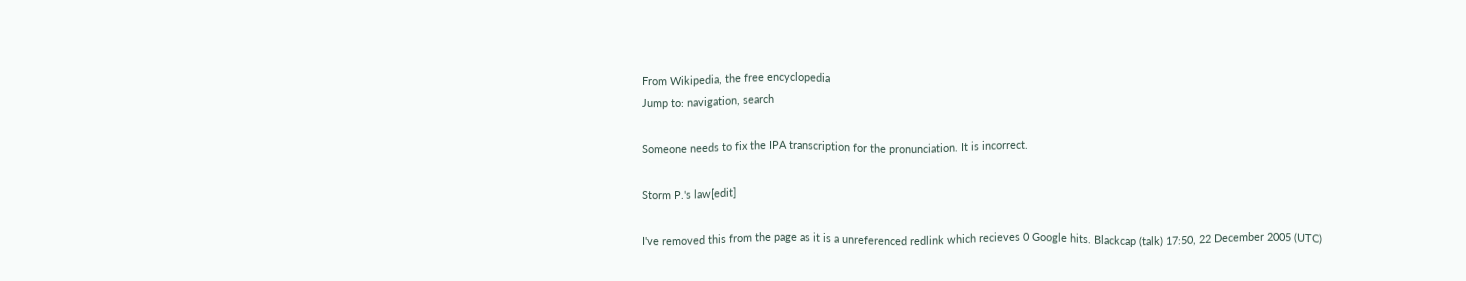From Wikipedia, the free encyclopedia
Jump to: navigation, search

Someone needs to fix the IPA transcription for the pronunciation. It is incorrect.

Storm P.'s law[edit]

I've removed this from the page as it is a unreferenced redlink which recieves 0 Google hits. Blackcap (talk) 17:50, 22 December 2005 (UTC)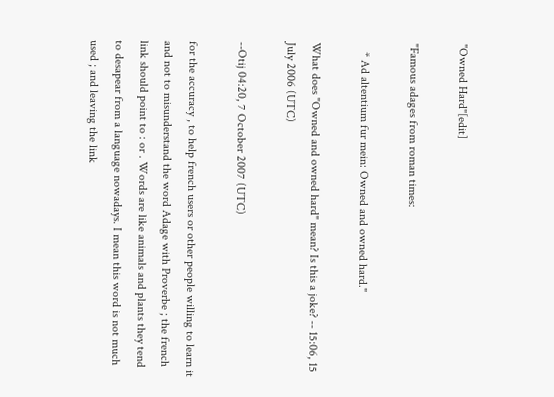"Owned Hard"[edit]

"Famous adages from roman times:

   * Ad altentium fur mein: Owned and owned hard."

What does "Owned and owned hard" mean? Is this a joke? -- 15:06, 15 July 2006 (UTC)

--Otij 04:20, 7 October 2007 (UTC)

for the accuracy , to help french users or other people willing to learn it and not to misunderstand the word Adage with Proverbe ; the french link should point to : or . Words are like animals and plants they tend to desapear from a language nowadays. I mean this word is not much used ; and leaving the link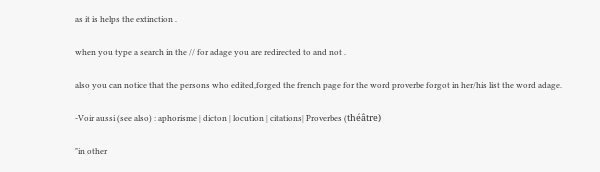as it is helps the extinction .

when you type a search in the // for adage you are redirected to and not .

also you can notice that the persons who edited,forged the french page for the word proverbe forgot in her/his list the word adage.

-Voir aussi (see also) : aphorisme | dicton | locution | citations| Proverbes (théâtre)

"in other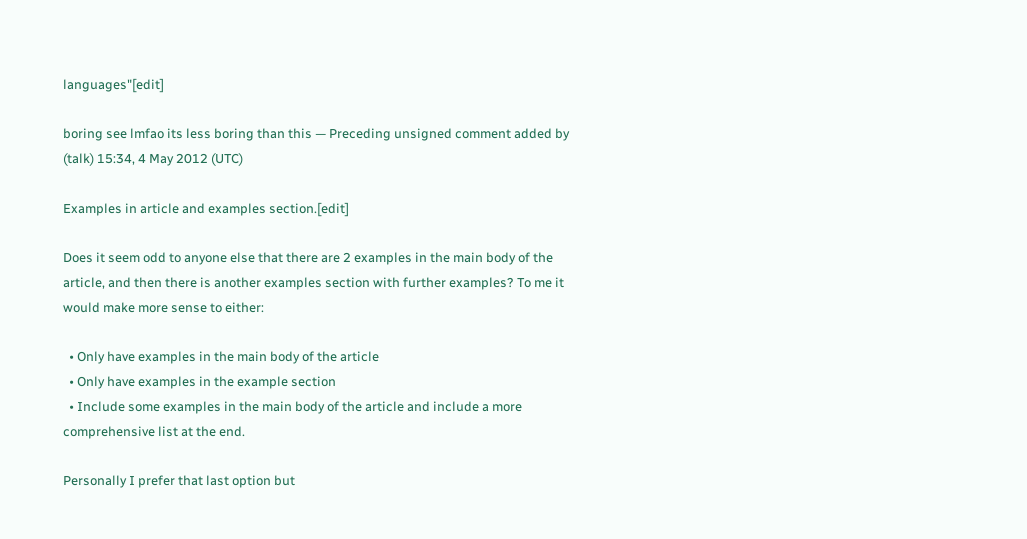languages"[edit]

boring see lmfao its less boring than this — Preceding unsigned comment added by (talk) 15:34, 4 May 2012 (UTC)

Examples in article and examples section.[edit]

Does it seem odd to anyone else that there are 2 examples in the main body of the article, and then there is another examples section with further examples? To me it would make more sense to either:

  • Only have examples in the main body of the article
  • Only have examples in the example section
  • Include some examples in the main body of the article and include a more comprehensive list at the end.

Personally I prefer that last option but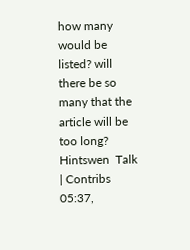how many would be listed? will there be so many that the article will be too long? Hintswen  Talk | Contribs  05:37,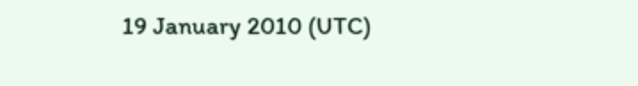19 January 2010 (UTC)